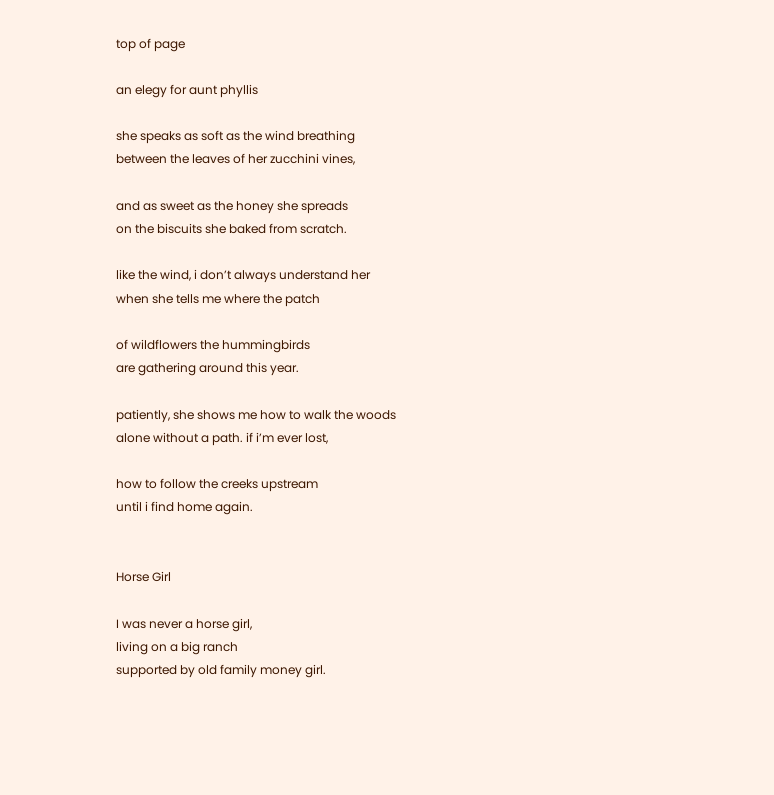top of page

an elegy for aunt phyllis

she speaks as soft as the wind breathing
between the leaves of her zucchini vines,

and as sweet as the honey she spreads
on the biscuits she baked from scratch.

like the wind, i don’t always understand her
when she tells me where the patch

of wildflowers the hummingbirds
are gathering around this year.

patiently, she shows me how to walk the woods
alone without a path. if i’m ever lost,

how to follow the creeks upstream
until i find home again.


Horse Girl

I was never a horse girl,
living on a big ranch
supported by old family money girl.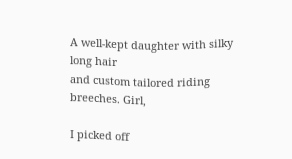A well-kept daughter with silky long hair
and custom tailored riding breeches. Girl,

I picked off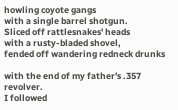howling coyote gangs
with a single barrel shotgun.
Sliced off rattlesnakes' heads
with a rusty-bladed shovel,
fended off wandering redneck drunks

with the end of my father's .357 revolver.
I followed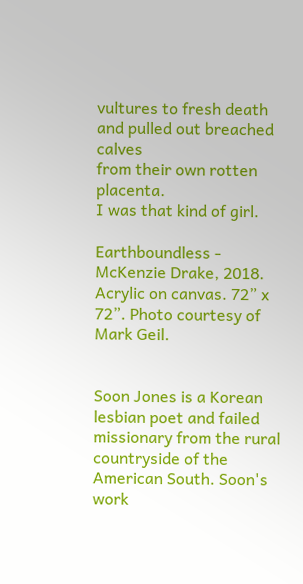vultures to fresh death
and pulled out breached calves
from their own rotten placenta.
I was that kind of girl.

Earthboundless - McKenzie Drake, 2018. Acrylic on canvas. 72” x 72”. Photo courtesy of Mark Geil.


Soon Jones is a Korean lesbian poet and failed missionary from the rural countryside of the American South. Soon's work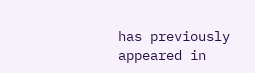has previously appeared in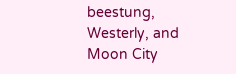beestung, Westerly, and Moon City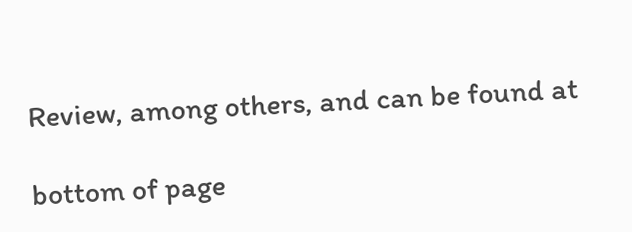Review, among others, and can be found at

bottom of page